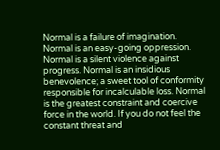Normal is a failure of imagination. Normal is an easy-going oppression. Normal is a silent violence against progress. Normal is an insidious benevolence; a sweet tool of conformity responsible for incalculable loss. Normal is the greatest constraint and coercive force in the world. If you do not feel the constant threat and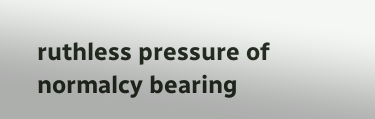ruthless pressure of normalcy bearing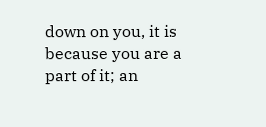down on you, it is because you are a part of it; an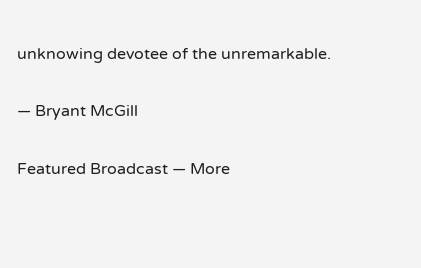unknowing devotee of the unremarkable.

— Bryant McGill

Featured Broadcast — More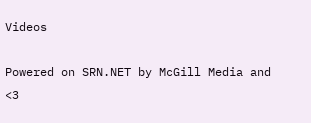Videos

Powered on SRN.NET by McGill Media and <3